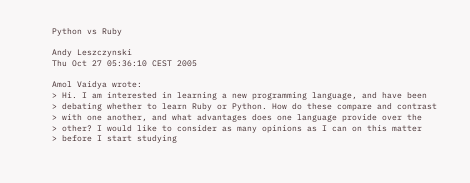Python vs Ruby

Andy Leszczynski
Thu Oct 27 05:36:10 CEST 2005

Amol Vaidya wrote:
> Hi. I am interested in learning a new programming language, and have been
> debating whether to learn Ruby or Python. How do these compare and contrast
> with one another, and what advantages does one language provide over the
> other? I would like to consider as many opinions as I can on this matter
> before I start studying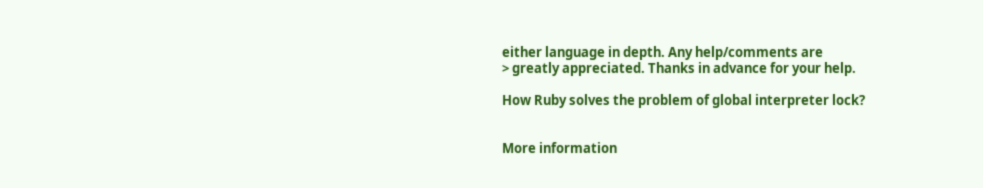either language in depth. Any help/comments are
> greatly appreciated. Thanks in advance for your help.

How Ruby solves the problem of global interpreter lock?


More information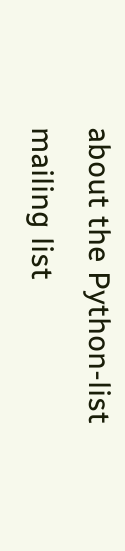about the Python-list mailing list